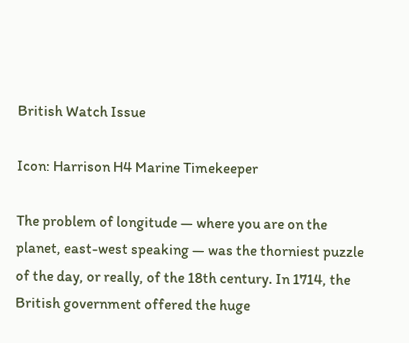British Watch Issue

Icon: Harrison H4 Marine Timekeeper

The problem of longitude — where you are on the planet, east-west speaking — was the thorniest puzzle of the day, or really, of the 18th century. In 1714, the British government offered the huge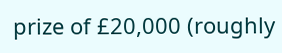prize of £20,000 (roughly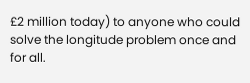£2 million today) to anyone who could solve the longitude problem once and for all.